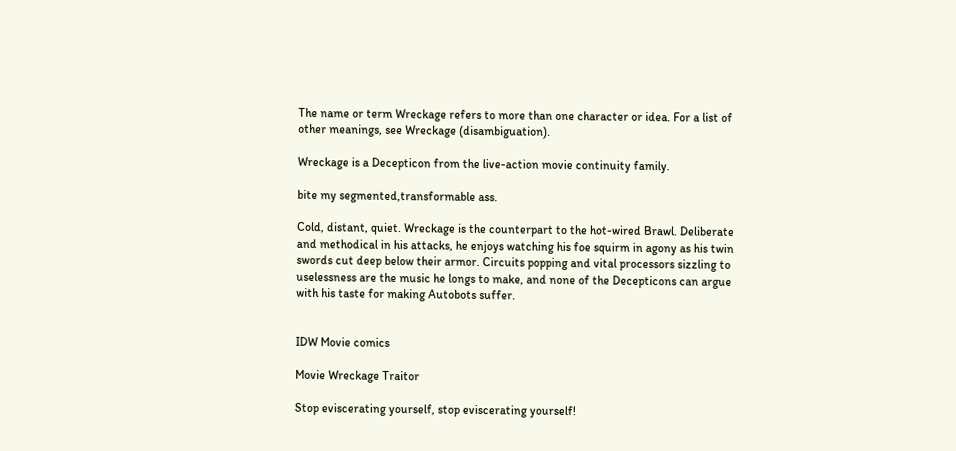The name or term Wreckage refers to more than one character or idea. For a list of other meanings, see Wreckage (disambiguation).

Wreckage is a Decepticon from the live-action movie continuity family.

bite my segmented,transformable ass.

Cold, distant, quiet. Wreckage is the counterpart to the hot-wired Brawl. Deliberate and methodical in his attacks, he enjoys watching his foe squirm in agony as his twin swords cut deep below their armor. Circuits popping and vital processors sizzling to uselessness are the music he longs to make, and none of the Decepticons can argue with his taste for making Autobots suffer.


IDW Movie comics

Movie Wreckage Traitor

Stop eviscerating yourself, stop eviscerating yourself!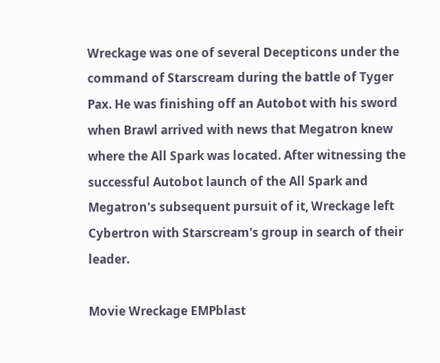Wreckage was one of several Decepticons under the command of Starscream during the battle of Tyger Pax. He was finishing off an Autobot with his sword when Brawl arrived with news that Megatron knew where the All Spark was located. After witnessing the successful Autobot launch of the All Spark and Megatron's subsequent pursuit of it, Wreckage left Cybertron with Starscream's group in search of their leader.

Movie Wreckage EMPblast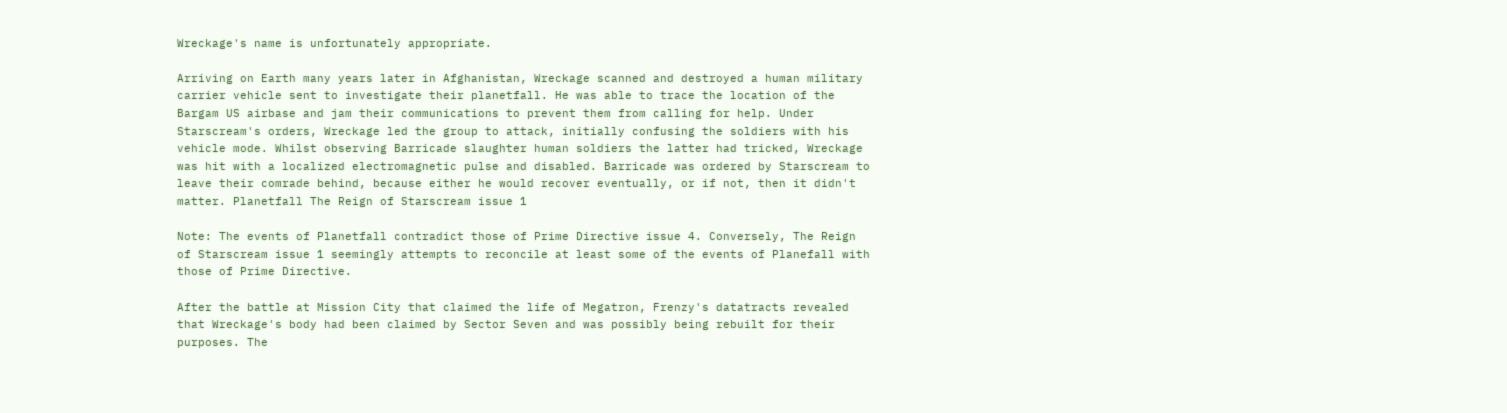Wreckage's name is unfortunately appropriate.

Arriving on Earth many years later in Afghanistan, Wreckage scanned and destroyed a human military carrier vehicle sent to investigate their planetfall. He was able to trace the location of the Bargam US airbase and jam their communications to prevent them from calling for help. Under Starscream's orders, Wreckage led the group to attack, initially confusing the soldiers with his vehicle mode. Whilst observing Barricade slaughter human soldiers the latter had tricked, Wreckage was hit with a localized electromagnetic pulse and disabled. Barricade was ordered by Starscream to leave their comrade behind, because either he would recover eventually, or if not, then it didn't matter. Planetfall The Reign of Starscream issue 1

Note: The events of Planetfall contradict those of Prime Directive issue 4. Conversely, The Reign of Starscream issue 1 seemingly attempts to reconcile at least some of the events of Planefall with those of Prime Directive.

After the battle at Mission City that claimed the life of Megatron, Frenzy's datatracts revealed that Wreckage's body had been claimed by Sector Seven and was possibly being rebuilt for their purposes. The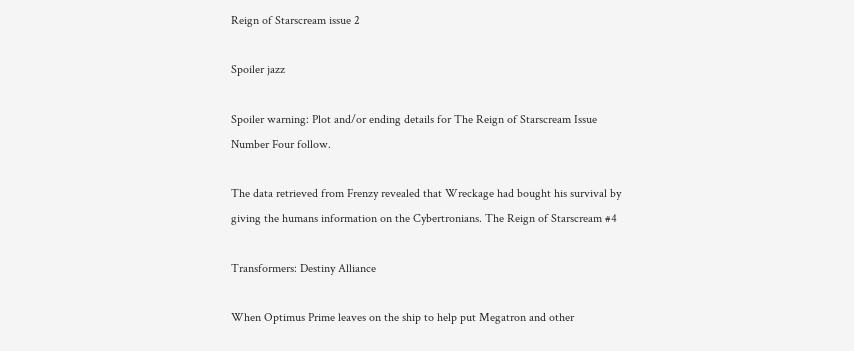Reign of Starscream issue 2

Spoiler jazz

Spoiler warning: Plot and/or ending details for The Reign of Starscream Issue Number Four follow.

The data retrieved from Frenzy revealed that Wreckage had bought his survival by giving the humans information on the Cybertronians. The Reign of Starscream #4

Transformers: Destiny Alliance

When Optimus Prime leaves on the ship to help put Megatron and other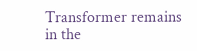Transformer remains in the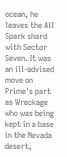ocean, he leaves the All Spark shard with Sector Seven. It was an ill-advised move on Prime's part as Wreckage who was being kept in a base in the Nevada desert,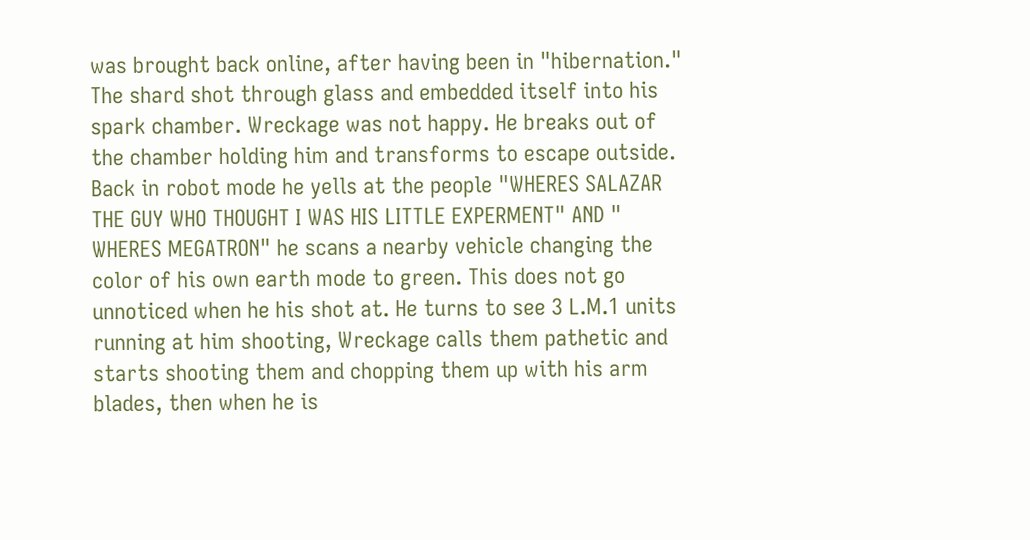was brought back online, after having been in "hibernation." The shard shot through glass and embedded itself into his spark chamber. Wreckage was not happy. He breaks out of the chamber holding him and transforms to escape outside. Back in robot mode he yells at the people "WHERES SALAZAR THE GUY WHO THOUGHT I WAS HIS LITTLE EXPERMENT" AND " WHERES MEGATRON" he scans a nearby vehicle changing the color of his own earth mode to green. This does not go unnoticed when he his shot at. He turns to see 3 L.M.1 units running at him shooting, Wreckage calls them pathetic and starts shooting them and chopping them up with his arm blades, then when he is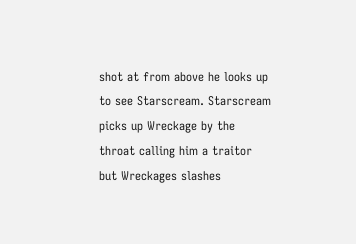shot at from above he looks up to see Starscream. Starscream picks up Wreckage by the throat calling him a traitor but Wreckages slashes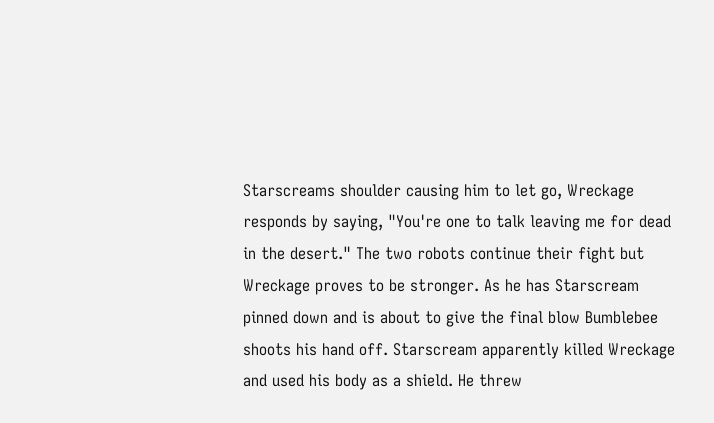Starscreams shoulder causing him to let go, Wreckage responds by saying, "You're one to talk leaving me for dead in the desert." The two robots continue their fight but Wreckage proves to be stronger. As he has Starscream pinned down and is about to give the final blow Bumblebee shoots his hand off. Starscream apparently killed Wreckage and used his body as a shield. He threw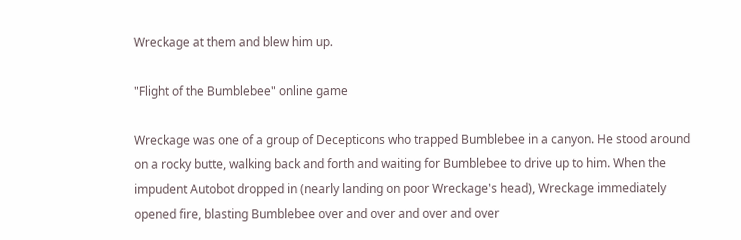Wreckage at them and blew him up.

"Flight of the Bumblebee" online game

Wreckage was one of a group of Decepticons who trapped Bumblebee in a canyon. He stood around on a rocky butte, walking back and forth and waiting for Bumblebee to drive up to him. When the impudent Autobot dropped in (nearly landing on poor Wreckage's head), Wreckage immediately opened fire, blasting Bumblebee over and over and over and over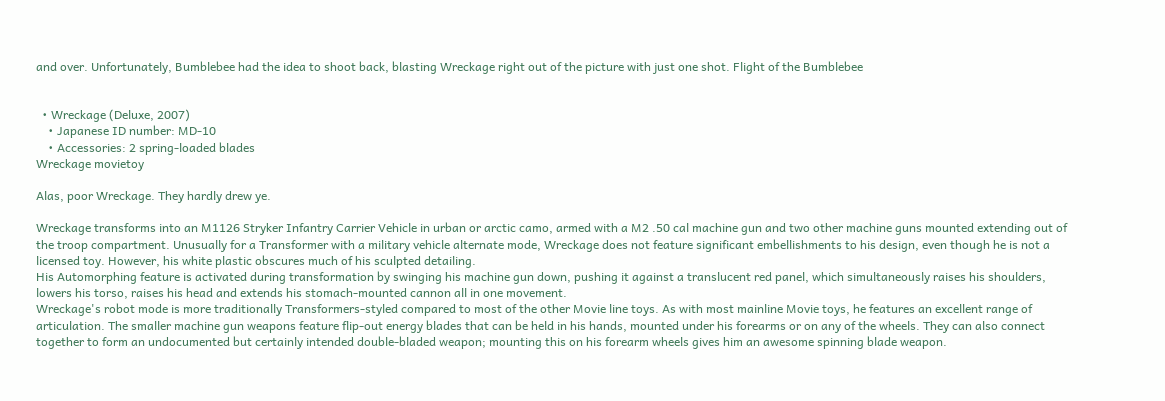and over. Unfortunately, Bumblebee had the idea to shoot back, blasting Wreckage right out of the picture with just one shot. Flight of the Bumblebee


  • Wreckage (Deluxe, 2007)
    • Japanese ID number: MD-10
    • Accessories: 2 spring-loaded blades
Wreckage movietoy

Alas, poor Wreckage. They hardly drew ye.

Wreckage transforms into an M1126 Stryker Infantry Carrier Vehicle in urban or arctic camo, armed with a M2 .50 cal machine gun and two other machine guns mounted extending out of the troop compartment. Unusually for a Transformer with a military vehicle alternate mode, Wreckage does not feature significant embellishments to his design, even though he is not a licensed toy. However, his white plastic obscures much of his sculpted detailing.
His Automorphing feature is activated during transformation by swinging his machine gun down, pushing it against a translucent red panel, which simultaneously raises his shoulders, lowers his torso, raises his head and extends his stomach-mounted cannon all in one movement.
Wreckage's robot mode is more traditionally Transformers-styled compared to most of the other Movie line toys. As with most mainline Movie toys, he features an excellent range of articulation. The smaller machine gun weapons feature flip-out energy blades that can be held in his hands, mounted under his forearms or on any of the wheels. They can also connect together to form an undocumented but certainly intended double-bladed weapon; mounting this on his forearm wheels gives him an awesome spinning blade weapon.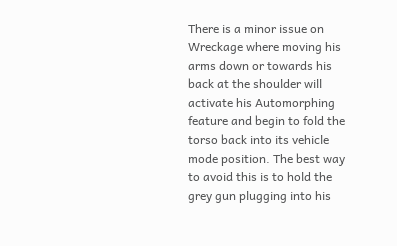There is a minor issue on Wreckage where moving his arms down or towards his back at the shoulder will activate his Automorphing feature and begin to fold the torso back into its vehicle mode position. The best way to avoid this is to hold the grey gun plugging into his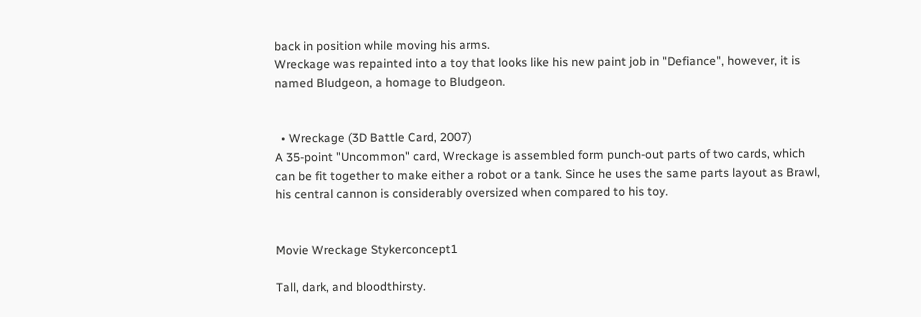back in position while moving his arms.
Wreckage was repainted into a toy that looks like his new paint job in "Defiance", however, it is named Bludgeon, a homage to Bludgeon.


  • Wreckage (3D Battle Card, 2007)
A 35-point "Uncommon" card, Wreckage is assembled form punch-out parts of two cards, which can be fit together to make either a robot or a tank. Since he uses the same parts layout as Brawl, his central cannon is considerably oversized when compared to his toy.


Movie Wreckage Stykerconcept1

Tall, dark, and bloodthirsty.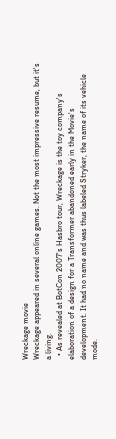Wreckage movie
Wreckage appeared in several online games. Not the most impressive resume, but it's a living.
  • As revealed at BotCon 2007's Hasbro tour, Wreckage is the toy company's elaboration of a design for a Transformer abandoned early in the Movie's development. It had no name and was thus labeled Stryker, the name of its vehicle mode.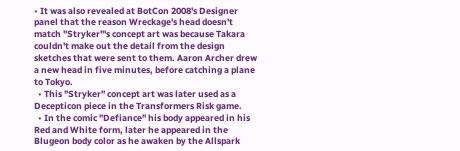• It was also revealed at BotCon 2008's Designer panel that the reason Wreckage's head doesn't match "Stryker"'s concept art was because Takara couldn't make out the detail from the design sketches that were sent to them. Aaron Archer drew a new head in five minutes, before catching a plane to Tokyo.
  • This "Stryker" concept art was later used as a Decepticon piece in the Transformers Risk game.
  • In the comic "Defiance" his body appeared in his Red and White form, later he appeared in the Blugeon body color as he awaken by the Allspark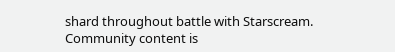shard throughout battle with Starscream.
Community content is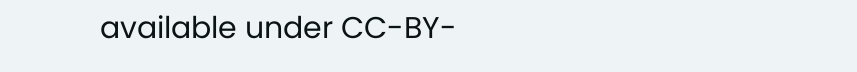available under CC-BY-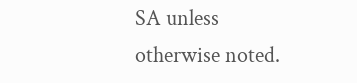SA unless otherwise noted.